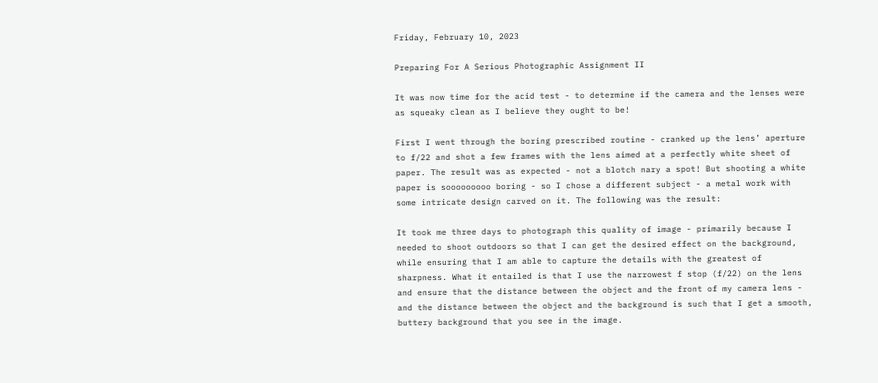Friday, February 10, 2023

Preparing For A Serious Photographic Assignment II

It was now time for the acid test - to determine if the camera and the lenses were as squeaky clean as I believe they ought to be!

First I went through the boring prescribed routine - cranked up the lens’ aperture to f/22 and shot a few frames with the lens aimed at a perfectly white sheet of paper. The result was as expected - not a blotch nary a spot! But shooting a white paper is sooooooooo boring - so I chose a different subject - a metal work with some intricate design carved on it. The following was the result:

It took me three days to photograph this quality of image - primarily because I needed to shoot outdoors so that I can get the desired effect on the background, while ensuring that I am able to capture the details with the greatest of sharpness. What it entailed is that I use the narrowest f stop (f/22) on the lens and ensure that the distance between the object and the front of my camera lens - and the distance between the object and the background is such that I get a smooth, buttery background that you see in the image.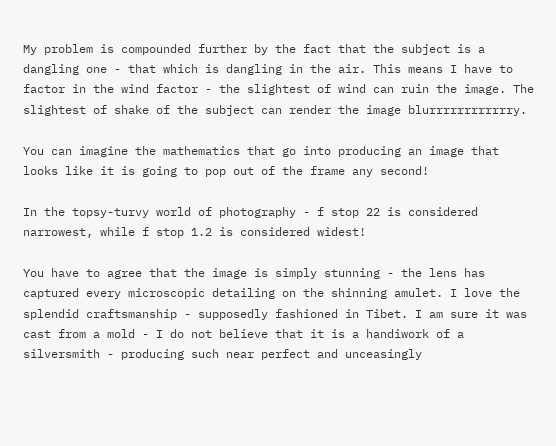My problem is compounded further by the fact that the subject is a dangling one - that which is dangling in the air. This means I have to factor in the wind factor - the slightest of wind can ruin the image. The slightest of shake of the subject can render the image blurrrrrrrrrrrry.

You can imagine the mathematics that go into producing an image that looks like it is going to pop out of the frame any second!

In the topsy-turvy world of photography - f stop 22 is considered narrowest, while f stop 1.2 is considered widest!

You have to agree that the image is simply stunning - the lens has captured every microscopic detailing on the shinning amulet. I love the splendid craftsmanship - supposedly fashioned in Tibet. I am sure it was cast from a mold - I do not believe that it is a handiwork of a silversmith - producing such near perfect and unceasingly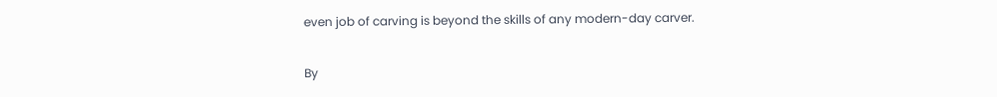even job of carving is beyond the skills of any modern-day carver.

By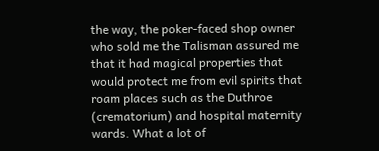the way, the poker-faced shop owner who sold me the Talisman assured me that it had magical properties that would protect me from evil spirits that roam places such as the Duthroe (crematorium) and hospital maternity wards. What a lot of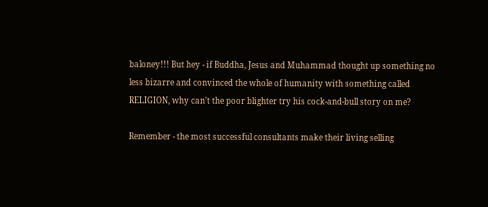baloney!!! But hey - if Buddha, Jesus and Muhammad thought up something no less bizarre and convinced the whole of humanity with something called RELIGION, why can’t the poor blighter try his cock-and-bull story on me?

Remember - the most successful consultants make their living selling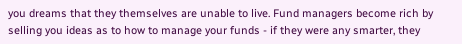you dreams that they themselves are unable to live. Fund managers become rich by selling you ideas as to how to manage your funds - if they were any smarter, they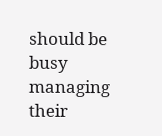should be busy managing their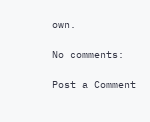own.

No comments:

Post a Comment